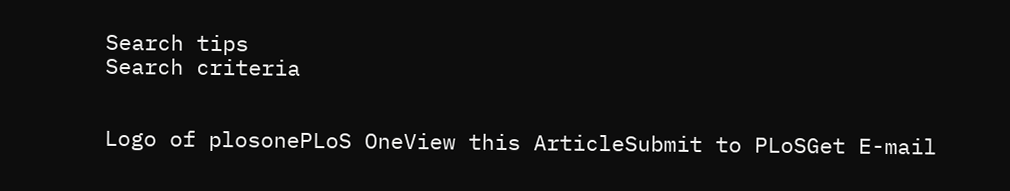Search tips
Search criteria


Logo of plosonePLoS OneView this ArticleSubmit to PLoSGet E-mail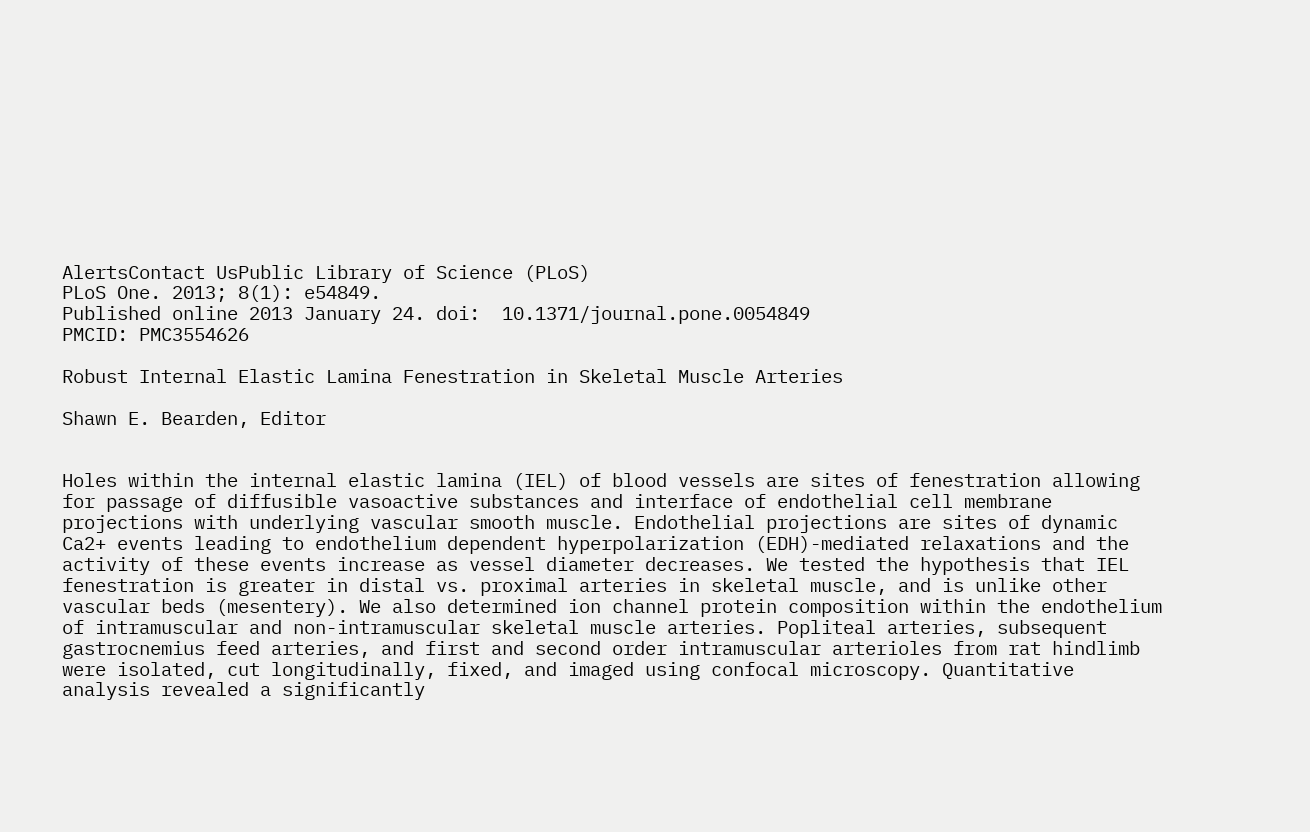AlertsContact UsPublic Library of Science (PLoS)
PLoS One. 2013; 8(1): e54849.
Published online 2013 January 24. doi:  10.1371/journal.pone.0054849
PMCID: PMC3554626

Robust Internal Elastic Lamina Fenestration in Skeletal Muscle Arteries

Shawn E. Bearden, Editor


Holes within the internal elastic lamina (IEL) of blood vessels are sites of fenestration allowing for passage of diffusible vasoactive substances and interface of endothelial cell membrane projections with underlying vascular smooth muscle. Endothelial projections are sites of dynamic Ca2+ events leading to endothelium dependent hyperpolarization (EDH)-mediated relaxations and the activity of these events increase as vessel diameter decreases. We tested the hypothesis that IEL fenestration is greater in distal vs. proximal arteries in skeletal muscle, and is unlike other vascular beds (mesentery). We also determined ion channel protein composition within the endothelium of intramuscular and non-intramuscular skeletal muscle arteries. Popliteal arteries, subsequent gastrocnemius feed arteries, and first and second order intramuscular arterioles from rat hindlimb were isolated, cut longitudinally, fixed, and imaged using confocal microscopy. Quantitative analysis revealed a significantly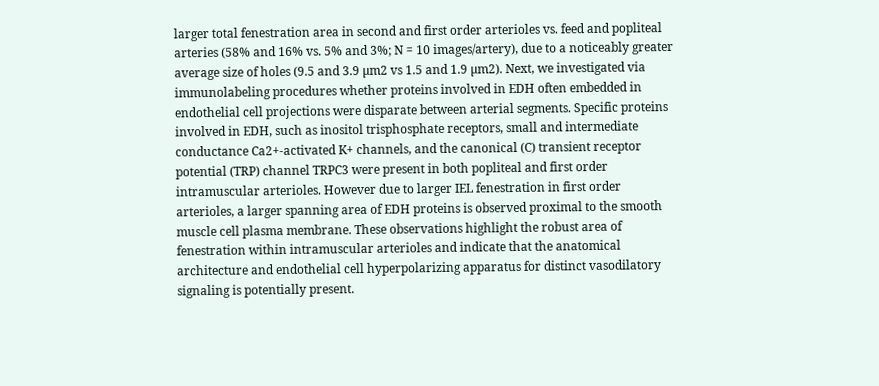larger total fenestration area in second and first order arterioles vs. feed and popliteal arteries (58% and 16% vs. 5% and 3%; N = 10 images/artery), due to a noticeably greater average size of holes (9.5 and 3.9 µm2 vs 1.5 and 1.9 µm2). Next, we investigated via immunolabeling procedures whether proteins involved in EDH often embedded in endothelial cell projections were disparate between arterial segments. Specific proteins involved in EDH, such as inositol trisphosphate receptors, small and intermediate conductance Ca2+-activated K+ channels, and the canonical (C) transient receptor potential (TRP) channel TRPC3 were present in both popliteal and first order intramuscular arterioles. However due to larger IEL fenestration in first order arterioles, a larger spanning area of EDH proteins is observed proximal to the smooth muscle cell plasma membrane. These observations highlight the robust area of fenestration within intramuscular arterioles and indicate that the anatomical architecture and endothelial cell hyperpolarizing apparatus for distinct vasodilatory signaling is potentially present.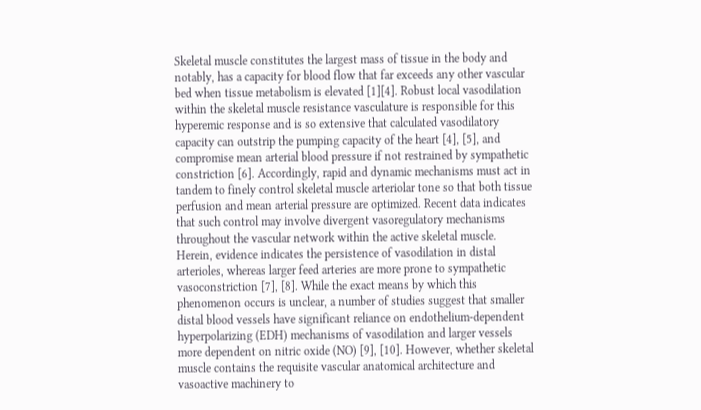Skeletal muscle constitutes the largest mass of tissue in the body and notably, has a capacity for blood flow that far exceeds any other vascular bed when tissue metabolism is elevated [1][4]. Robust local vasodilation within the skeletal muscle resistance vasculature is responsible for this hyperemic response and is so extensive that calculated vasodilatory capacity can outstrip the pumping capacity of the heart [4], [5], and compromise mean arterial blood pressure if not restrained by sympathetic constriction [6]. Accordingly, rapid and dynamic mechanisms must act in tandem to finely control skeletal muscle arteriolar tone so that both tissue perfusion and mean arterial pressure are optimized. Recent data indicates that such control may involve divergent vasoregulatory mechanisms throughout the vascular network within the active skeletal muscle. Herein, evidence indicates the persistence of vasodilation in distal arterioles, whereas larger feed arteries are more prone to sympathetic vasoconstriction [7], [8]. While the exact means by which this phenomenon occurs is unclear, a number of studies suggest that smaller distal blood vessels have significant reliance on endothelium-dependent hyperpolarizing (EDH) mechanisms of vasodilation and larger vessels more dependent on nitric oxide (NO) [9], [10]. However, whether skeletal muscle contains the requisite vascular anatomical architecture and vasoactive machinery to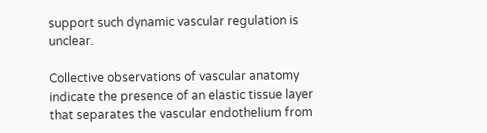support such dynamic vascular regulation is unclear.

Collective observations of vascular anatomy indicate the presence of an elastic tissue layer that separates the vascular endothelium from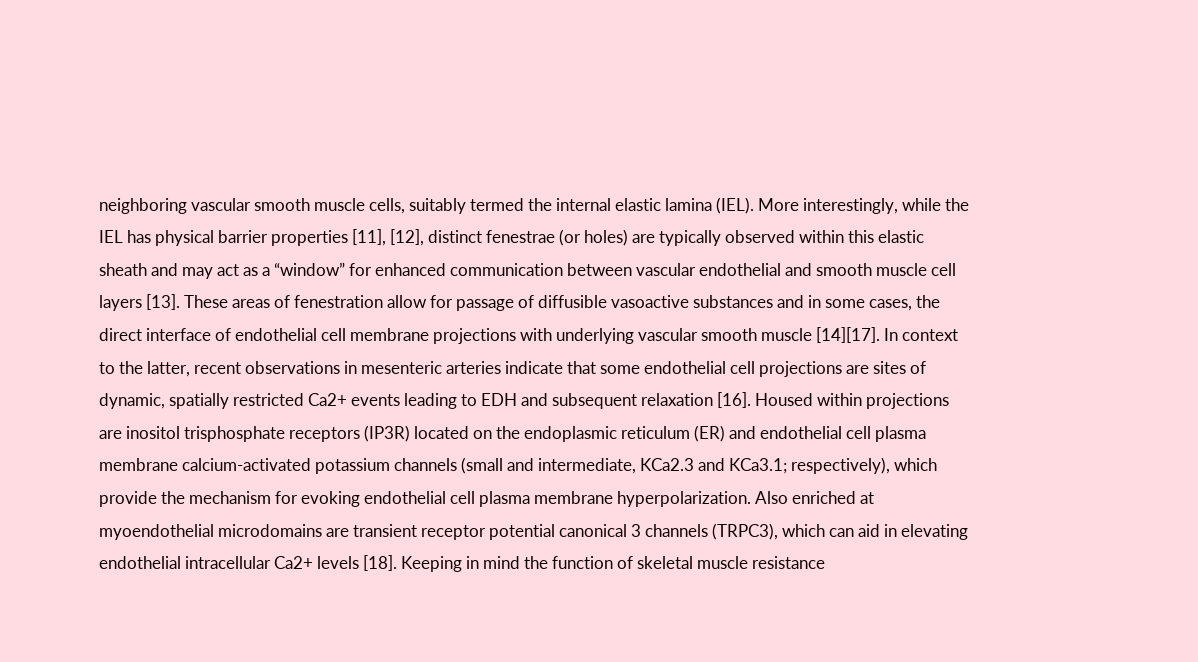neighboring vascular smooth muscle cells, suitably termed the internal elastic lamina (IEL). More interestingly, while the IEL has physical barrier properties [11], [12], distinct fenestrae (or holes) are typically observed within this elastic sheath and may act as a “window” for enhanced communication between vascular endothelial and smooth muscle cell layers [13]. These areas of fenestration allow for passage of diffusible vasoactive substances and in some cases, the direct interface of endothelial cell membrane projections with underlying vascular smooth muscle [14][17]. In context to the latter, recent observations in mesenteric arteries indicate that some endothelial cell projections are sites of dynamic, spatially restricted Ca2+ events leading to EDH and subsequent relaxation [16]. Housed within projections are inositol trisphosphate receptors (IP3R) located on the endoplasmic reticulum (ER) and endothelial cell plasma membrane calcium-activated potassium channels (small and intermediate, KCa2.3 and KCa3.1; respectively), which provide the mechanism for evoking endothelial cell plasma membrane hyperpolarization. Also enriched at myoendothelial microdomains are transient receptor potential canonical 3 channels (TRPC3), which can aid in elevating endothelial intracellular Ca2+ levels [18]. Keeping in mind the function of skeletal muscle resistance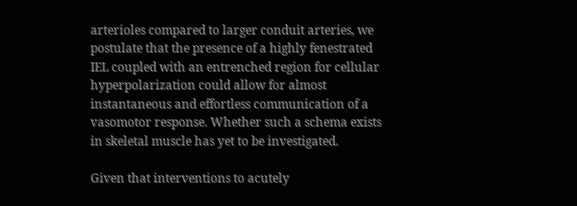arterioles compared to larger conduit arteries, we postulate that the presence of a highly fenestrated IEL coupled with an entrenched region for cellular hyperpolarization could allow for almost instantaneous and effortless communication of a vasomotor response. Whether such a schema exists in skeletal muscle has yet to be investigated.

Given that interventions to acutely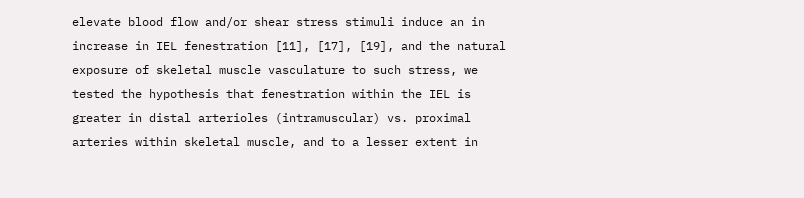elevate blood flow and/or shear stress stimuli induce an in increase in IEL fenestration [11], [17], [19], and the natural exposure of skeletal muscle vasculature to such stress, we tested the hypothesis that fenestration within the IEL is greater in distal arterioles (intramuscular) vs. proximal arteries within skeletal muscle, and to a lesser extent in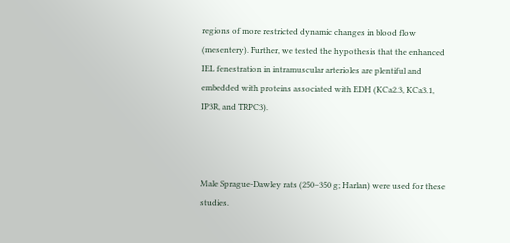regions of more restricted dynamic changes in blood flow (mesentery). Further, we tested the hypothesis that the enhanced IEL fenestration in intramuscular arterioles are plentiful and embedded with proteins associated with EDH (KCa2.3, KCa3.1, IP3R, and TRPC3).



Male Sprague-Dawley rats (250–350 g; Harlan) were used for these studies.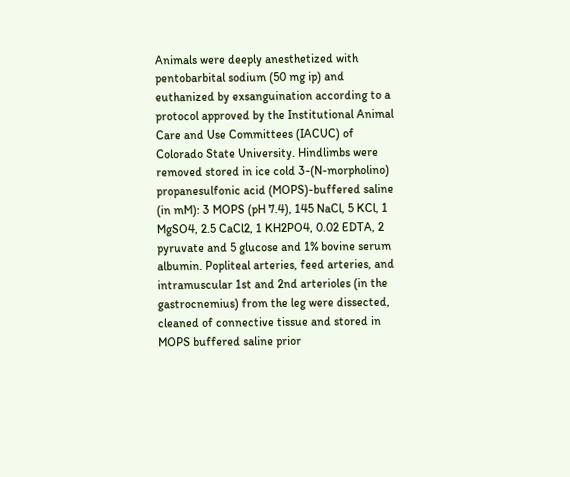Animals were deeply anesthetized with pentobarbital sodium (50 mg ip) and euthanized by exsanguination according to a protocol approved by the Institutional Animal Care and Use Committees (IACUC) of Colorado State University. Hindlimbs were removed stored in ice cold 3-(N-morpholino) propanesulfonic acid (MOPS)-buffered saline (in mM): 3 MOPS (pH 7.4), 145 NaCl, 5 KCl, 1 MgSO4, 2.5 CaCl2, 1 KH2PO4, 0.02 EDTA, 2 pyruvate and 5 glucose and 1% bovine serum albumin. Popliteal arteries, feed arteries, and intramuscular 1st and 2nd arterioles (in the gastrocnemius) from the leg were dissected, cleaned of connective tissue and stored in MOPS buffered saline prior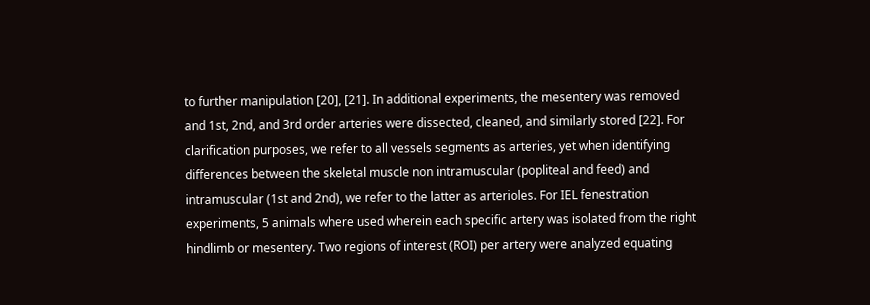to further manipulation [20], [21]. In additional experiments, the mesentery was removed and 1st, 2nd, and 3rd order arteries were dissected, cleaned, and similarly stored [22]. For clarification purposes, we refer to all vessels segments as arteries, yet when identifying differences between the skeletal muscle non intramuscular (popliteal and feed) and intramuscular (1st and 2nd), we refer to the latter as arterioles. For IEL fenestration experiments, 5 animals where used wherein each specific artery was isolated from the right hindlimb or mesentery. Two regions of interest (ROI) per artery were analyzed equating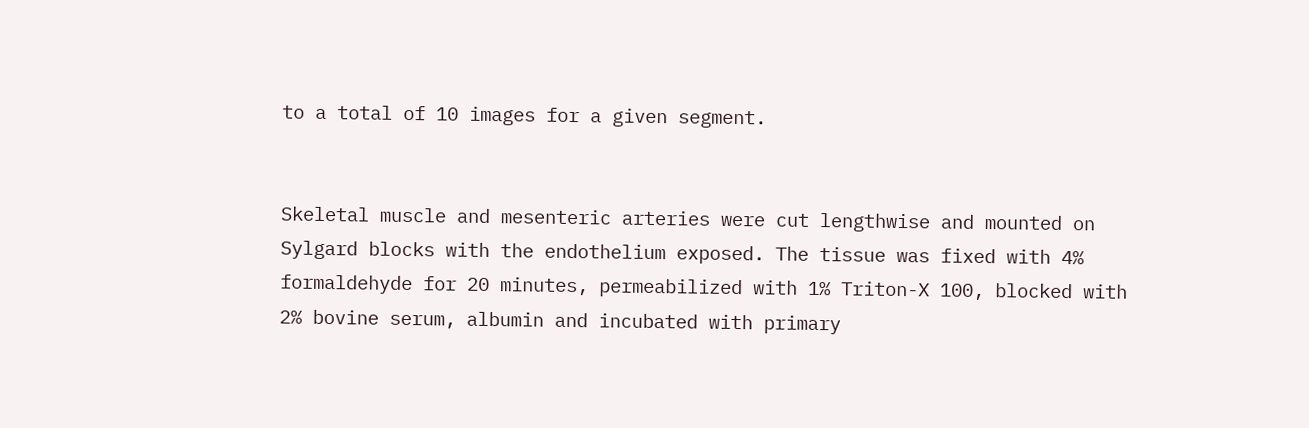to a total of 10 images for a given segment.


Skeletal muscle and mesenteric arteries were cut lengthwise and mounted on Sylgard blocks with the endothelium exposed. The tissue was fixed with 4% formaldehyde for 20 minutes, permeabilized with 1% Triton-X 100, blocked with 2% bovine serum, albumin and incubated with primary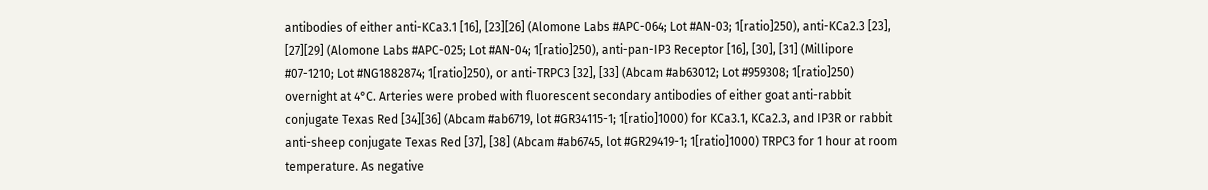antibodies of either anti-KCa3.1 [16], [23][26] (Alomone Labs #APC-064; Lot #AN-03; 1[ratio]250), anti-KCa2.3 [23], [27][29] (Alomone Labs #APC-025; Lot #AN-04; 1[ratio]250), anti-pan-IP3 Receptor [16], [30], [31] (Millipore #07-1210; Lot #NG1882874; 1[ratio]250), or anti-TRPC3 [32], [33] (Abcam #ab63012; Lot #959308; 1[ratio]250) overnight at 4°C. Arteries were probed with fluorescent secondary antibodies of either goat anti-rabbit conjugate Texas Red [34][36] (Abcam #ab6719, lot #GR34115-1; 1[ratio]1000) for KCa3.1, KCa2.3, and IP3R or rabbit anti-sheep conjugate Texas Red [37], [38] (Abcam #ab6745, lot #GR29419-1; 1[ratio]1000) TRPC3 for 1 hour at room temperature. As negative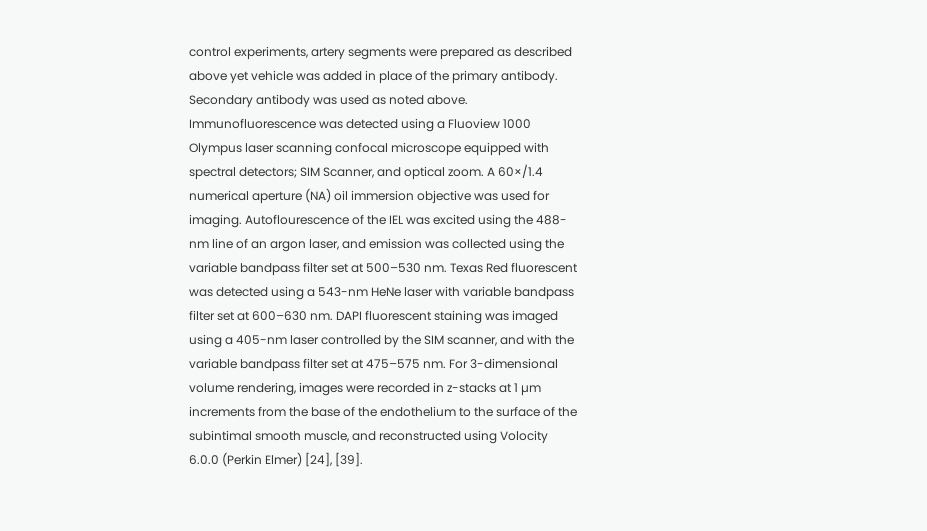control experiments, artery segments were prepared as described above yet vehicle was added in place of the primary antibody. Secondary antibody was used as noted above. Immunofluorescence was detected using a Fluoview 1000 Olympus laser scanning confocal microscope equipped with spectral detectors; SIM Scanner, and optical zoom. A 60×/1.4 numerical aperture (NA) oil immersion objective was used for imaging. Autoflourescence of the IEL was excited using the 488-nm line of an argon laser, and emission was collected using the variable bandpass filter set at 500–530 nm. Texas Red fluorescent was detected using a 543-nm HeNe laser with variable bandpass filter set at 600–630 nm. DAPI fluorescent staining was imaged using a 405-nm laser controlled by the SIM scanner, and with the variable bandpass filter set at 475–575 nm. For 3-dimensional volume rendering, images were recorded in z-stacks at 1 µm increments from the base of the endothelium to the surface of the subintimal smooth muscle, and reconstructed using Volocity 6.0.0 (Perkin Elmer) [24], [39].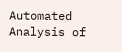Automated Analysis of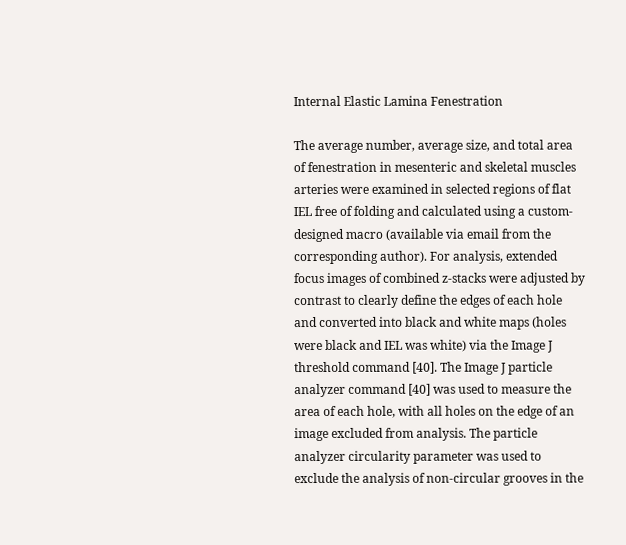Internal Elastic Lamina Fenestration

The average number, average size, and total area of fenestration in mesenteric and skeletal muscles arteries were examined in selected regions of flat IEL free of folding and calculated using a custom-designed macro (available via email from the corresponding author). For analysis, extended focus images of combined z-stacks were adjusted by contrast to clearly define the edges of each hole and converted into black and white maps (holes were black and IEL was white) via the Image J threshold command [40]. The Image J particle analyzer command [40] was used to measure the area of each hole, with all holes on the edge of an image excluded from analysis. The particle analyzer circularity parameter was used to exclude the analysis of non-circular grooves in the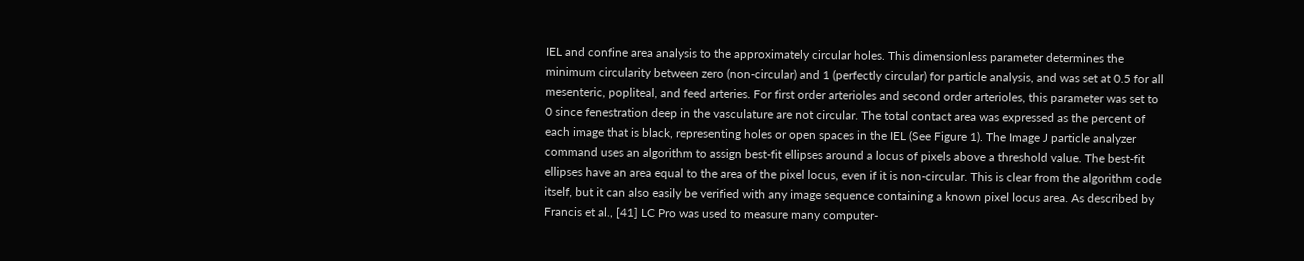IEL and confine area analysis to the approximately circular holes. This dimensionless parameter determines the minimum circularity between zero (non-circular) and 1 (perfectly circular) for particle analysis, and was set at 0.5 for all mesenteric, popliteal, and feed arteries. For first order arterioles and second order arterioles, this parameter was set to 0 since fenestration deep in the vasculature are not circular. The total contact area was expressed as the percent of each image that is black, representing holes or open spaces in the IEL (See Figure 1). The Image J particle analyzer command uses an algorithm to assign best-fit ellipses around a locus of pixels above a threshold value. The best-fit ellipses have an area equal to the area of the pixel locus, even if it is non-circular. This is clear from the algorithm code itself, but it can also easily be verified with any image sequence containing a known pixel locus area. As described by Francis et al., [41] LC Pro was used to measure many computer-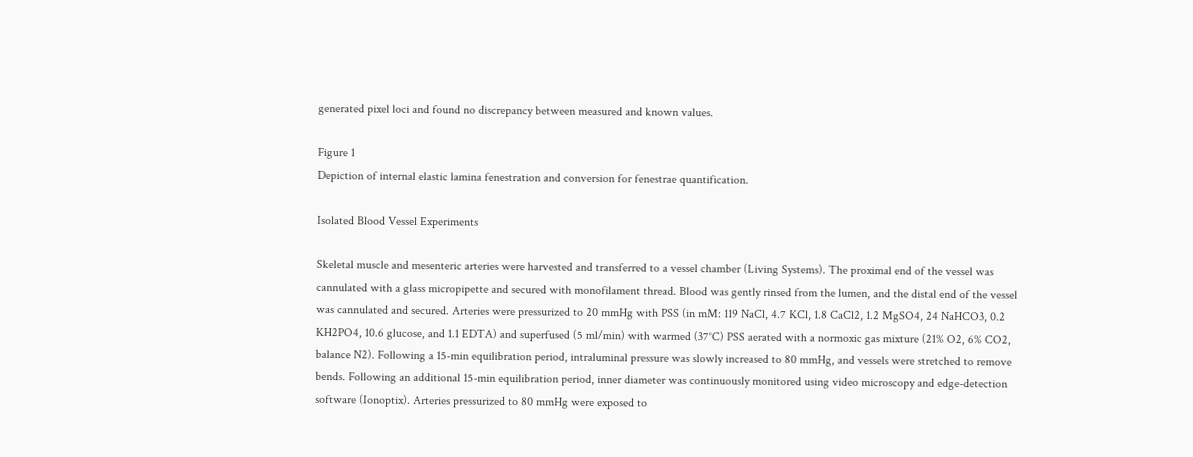generated pixel loci and found no discrepancy between measured and known values.

Figure 1
Depiction of internal elastic lamina fenestration and conversion for fenestrae quantification.

Isolated Blood Vessel Experiments

Skeletal muscle and mesenteric arteries were harvested and transferred to a vessel chamber (Living Systems). The proximal end of the vessel was cannulated with a glass micropipette and secured with monofilament thread. Blood was gently rinsed from the lumen, and the distal end of the vessel was cannulated and secured. Arteries were pressurized to 20 mmHg with PSS (in mM: 119 NaCl, 4.7 KCl, 1.8 CaCl2, 1.2 MgSO4, 24 NaHCO3, 0.2 KH2PO4, 10.6 glucose, and 1.1 EDTA) and superfused (5 ml/min) with warmed (37°C) PSS aerated with a normoxic gas mixture (21% O2, 6% CO2, balance N2). Following a 15-min equilibration period, intraluminal pressure was slowly increased to 80 mmHg, and vessels were stretched to remove bends. Following an additional 15-min equilibration period, inner diameter was continuously monitored using video microscopy and edge-detection software (Ionoptix). Arteries pressurized to 80 mmHg were exposed to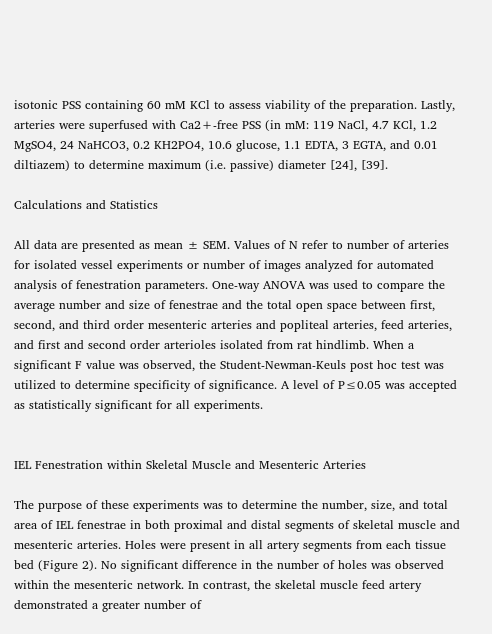isotonic PSS containing 60 mM KCl to assess viability of the preparation. Lastly, arteries were superfused with Ca2+-free PSS (in mM: 119 NaCl, 4.7 KCl, 1.2 MgSO4, 24 NaHCO3, 0.2 KH2PO4, 10.6 glucose, 1.1 EDTA, 3 EGTA, and 0.01 diltiazem) to determine maximum (i.e. passive) diameter [24], [39].

Calculations and Statistics

All data are presented as mean ± SEM. Values of N refer to number of arteries for isolated vessel experiments or number of images analyzed for automated analysis of fenestration parameters. One-way ANOVA was used to compare the average number and size of fenestrae and the total open space between first, second, and third order mesenteric arteries and popliteal arteries, feed arteries, and first and second order arterioles isolated from rat hindlimb. When a significant F value was observed, the Student-Newman-Keuls post hoc test was utilized to determine specificity of significance. A level of P≤0.05 was accepted as statistically significant for all experiments.


IEL Fenestration within Skeletal Muscle and Mesenteric Arteries

The purpose of these experiments was to determine the number, size, and total area of IEL fenestrae in both proximal and distal segments of skeletal muscle and mesenteric arteries. Holes were present in all artery segments from each tissue bed (Figure 2). No significant difference in the number of holes was observed within the mesenteric network. In contrast, the skeletal muscle feed artery demonstrated a greater number of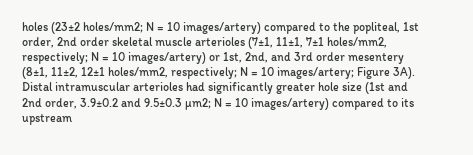holes (23±2 holes/mm2; N = 10 images/artery) compared to the popliteal, 1st order, 2nd order skeletal muscle arterioles (7±1, 11±1, 7±1 holes/mm2, respectively; N = 10 images/artery) or 1st, 2nd, and 3rd order mesentery (8±1, 11±2, 12±1 holes/mm2, respectively; N = 10 images/artery; Figure 3A). Distal intramuscular arterioles had significantly greater hole size (1st and 2nd order, 3.9±0.2 and 9.5±0.3 µm2; N = 10 images/artery) compared to its upstream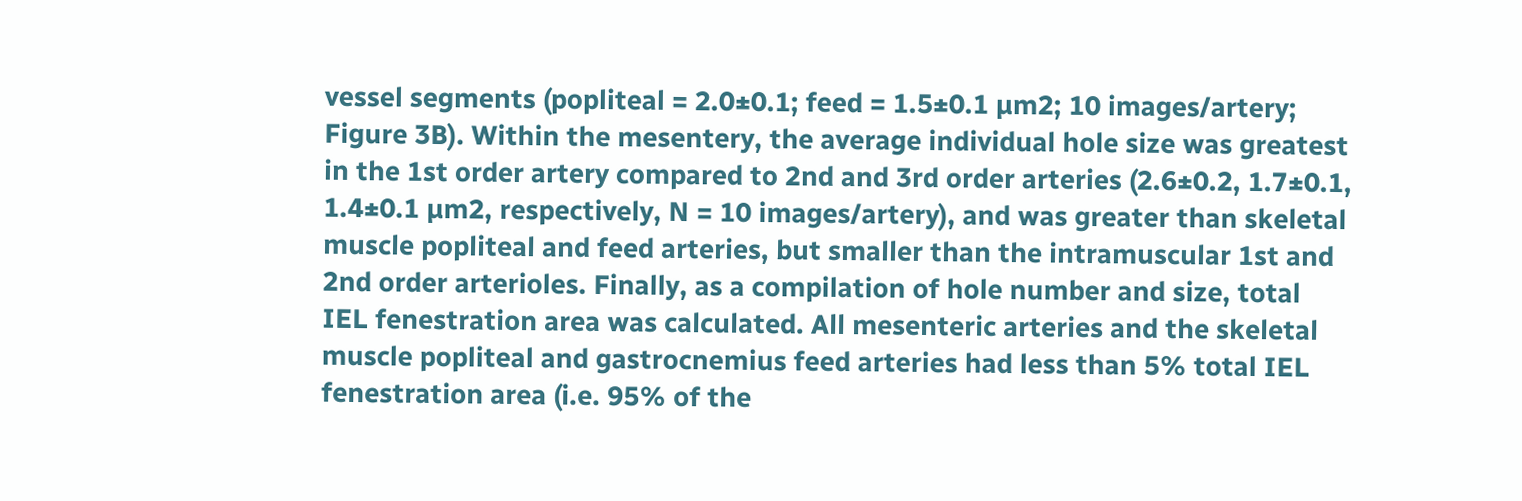vessel segments (popliteal = 2.0±0.1; feed = 1.5±0.1 µm2; 10 images/artery; Figure 3B). Within the mesentery, the average individual hole size was greatest in the 1st order artery compared to 2nd and 3rd order arteries (2.6±0.2, 1.7±0.1, 1.4±0.1 µm2, respectively, N = 10 images/artery), and was greater than skeletal muscle popliteal and feed arteries, but smaller than the intramuscular 1st and 2nd order arterioles. Finally, as a compilation of hole number and size, total IEL fenestration area was calculated. All mesenteric arteries and the skeletal muscle popliteal and gastrocnemius feed arteries had less than 5% total IEL fenestration area (i.e. 95% of the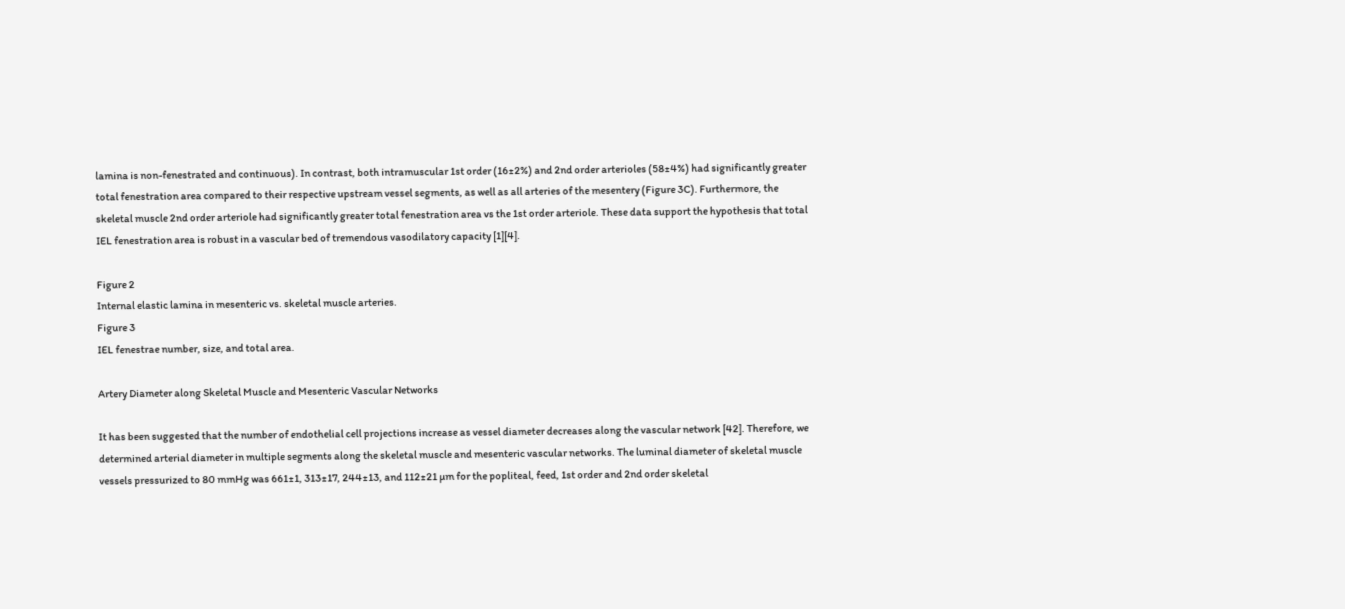lamina is non-fenestrated and continuous). In contrast, both intramuscular 1st order (16±2%) and 2nd order arterioles (58±4%) had significantly greater total fenestration area compared to their respective upstream vessel segments, as well as all arteries of the mesentery (Figure 3C). Furthermore, the skeletal muscle 2nd order arteriole had significantly greater total fenestration area vs the 1st order arteriole. These data support the hypothesis that total IEL fenestration area is robust in a vascular bed of tremendous vasodilatory capacity [1][4].

Figure 2
Internal elastic lamina in mesenteric vs. skeletal muscle arteries.
Figure 3
IEL fenestrae number, size, and total area.

Artery Diameter along Skeletal Muscle and Mesenteric Vascular Networks

It has been suggested that the number of endothelial cell projections increase as vessel diameter decreases along the vascular network [42]. Therefore, we determined arterial diameter in multiple segments along the skeletal muscle and mesenteric vascular networks. The luminal diameter of skeletal muscle vessels pressurized to 80 mmHg was 661±1, 313±17, 244±13, and 112±21 µm for the popliteal, feed, 1st order and 2nd order skeletal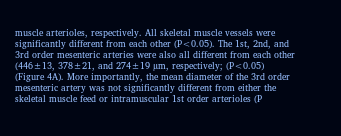muscle arterioles, respectively. All skeletal muscle vessels were significantly different from each other (P<0.05). The 1st, 2nd, and 3rd order mesenteric arteries were also all different from each other (446±13, 378±21, and 274±19 µm, respectively; (P<0.05) (Figure 4A). More importantly, the mean diameter of the 3rd order mesenteric artery was not significantly different from either the skeletal muscle feed or intramuscular 1st order arterioles (P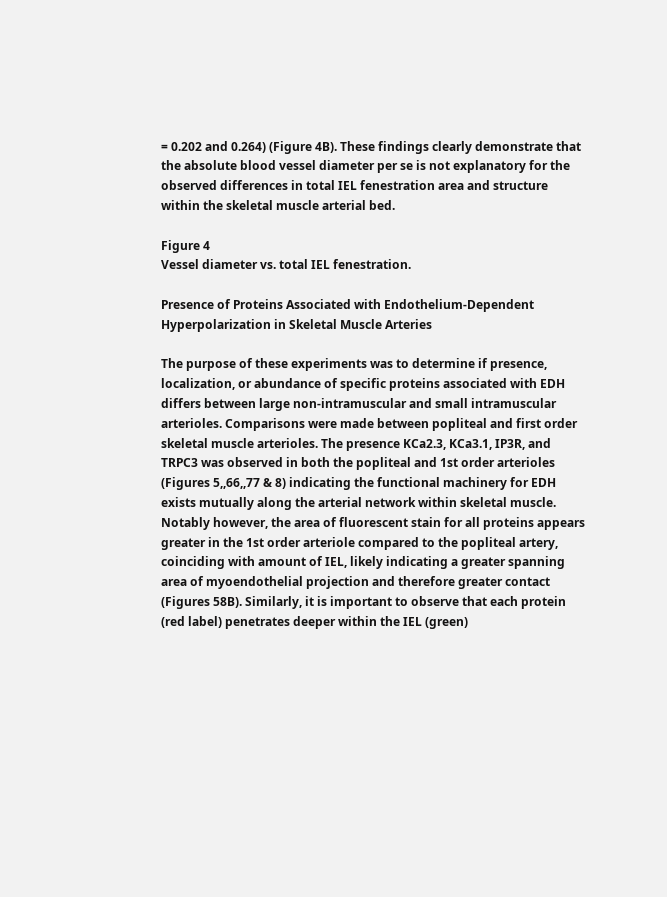= 0.202 and 0.264) (Figure 4B). These findings clearly demonstrate that the absolute blood vessel diameter per se is not explanatory for the observed differences in total IEL fenestration area and structure within the skeletal muscle arterial bed.

Figure 4
Vessel diameter vs. total IEL fenestration.

Presence of Proteins Associated with Endothelium-Dependent Hyperpolarization in Skeletal Muscle Arteries

The purpose of these experiments was to determine if presence, localization, or abundance of specific proteins associated with EDH differs between large non-intramuscular and small intramuscular arterioles. Comparisons were made between popliteal and first order skeletal muscle arterioles. The presence KCa2.3, KCa3.1, IP3R, and TRPC3 was observed in both the popliteal and 1st order arterioles (Figures 5,,66,,77 & 8) indicating the functional machinery for EDH exists mutually along the arterial network within skeletal muscle. Notably however, the area of fluorescent stain for all proteins appears greater in the 1st order arteriole compared to the popliteal artery, coinciding with amount of IEL, likely indicating a greater spanning area of myoendothelial projection and therefore greater contact (Figures 58B). Similarly, it is important to observe that each protein (red label) penetrates deeper within the IEL (green)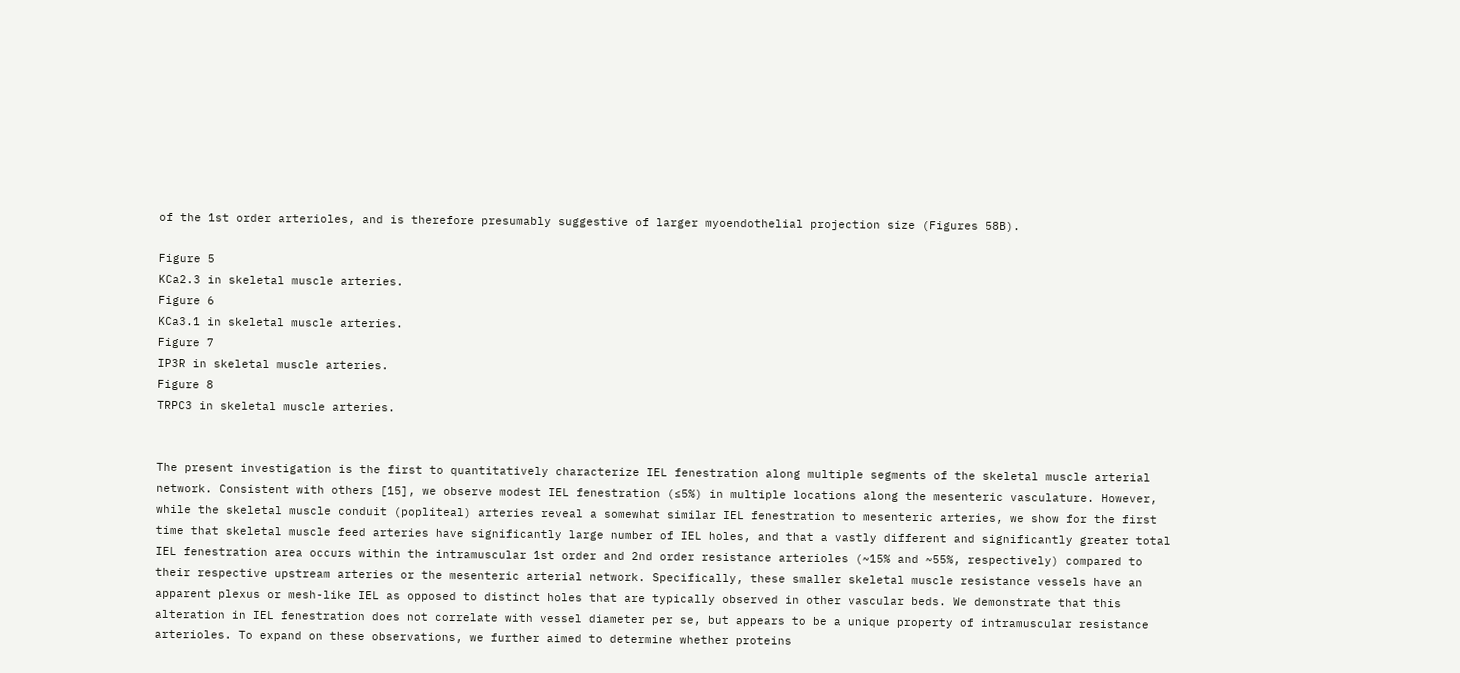of the 1st order arterioles, and is therefore presumably suggestive of larger myoendothelial projection size (Figures 58B).

Figure 5
KCa2.3 in skeletal muscle arteries.
Figure 6
KCa3.1 in skeletal muscle arteries.
Figure 7
IP3R in skeletal muscle arteries.
Figure 8
TRPC3 in skeletal muscle arteries.


The present investigation is the first to quantitatively characterize IEL fenestration along multiple segments of the skeletal muscle arterial network. Consistent with others [15], we observe modest IEL fenestration (≤5%) in multiple locations along the mesenteric vasculature. However, while the skeletal muscle conduit (popliteal) arteries reveal a somewhat similar IEL fenestration to mesenteric arteries, we show for the first time that skeletal muscle feed arteries have significantly large number of IEL holes, and that a vastly different and significantly greater total IEL fenestration area occurs within the intramuscular 1st order and 2nd order resistance arterioles (~15% and ~55%, respectively) compared to their respective upstream arteries or the mesenteric arterial network. Specifically, these smaller skeletal muscle resistance vessels have an apparent plexus or mesh-like IEL as opposed to distinct holes that are typically observed in other vascular beds. We demonstrate that this alteration in IEL fenestration does not correlate with vessel diameter per se, but appears to be a unique property of intramuscular resistance arterioles. To expand on these observations, we further aimed to determine whether proteins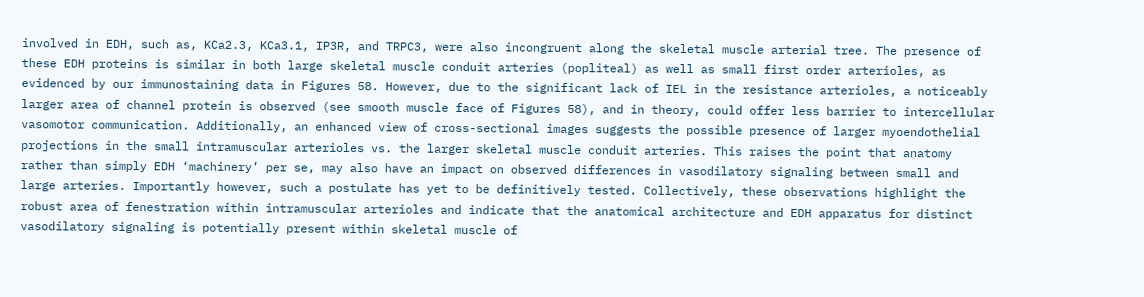involved in EDH, such as, KCa2.3, KCa3.1, IP3R, and TRPC3, were also incongruent along the skeletal muscle arterial tree. The presence of these EDH proteins is similar in both large skeletal muscle conduit arteries (popliteal) as well as small first order arterioles, as evidenced by our immunostaining data in Figures 58. However, due to the significant lack of IEL in the resistance arterioles, a noticeably larger area of channel protein is observed (see smooth muscle face of Figures 58), and in theory, could offer less barrier to intercellular vasomotor communication. Additionally, an enhanced view of cross-sectional images suggests the possible presence of larger myoendothelial projections in the small intramuscular arterioles vs. the larger skeletal muscle conduit arteries. This raises the point that anatomy rather than simply EDH ‘machinery’ per se, may also have an impact on observed differences in vasodilatory signaling between small and large arteries. Importantly however, such a postulate has yet to be definitively tested. Collectively, these observations highlight the robust area of fenestration within intramuscular arterioles and indicate that the anatomical architecture and EDH apparatus for distinct vasodilatory signaling is potentially present within skeletal muscle of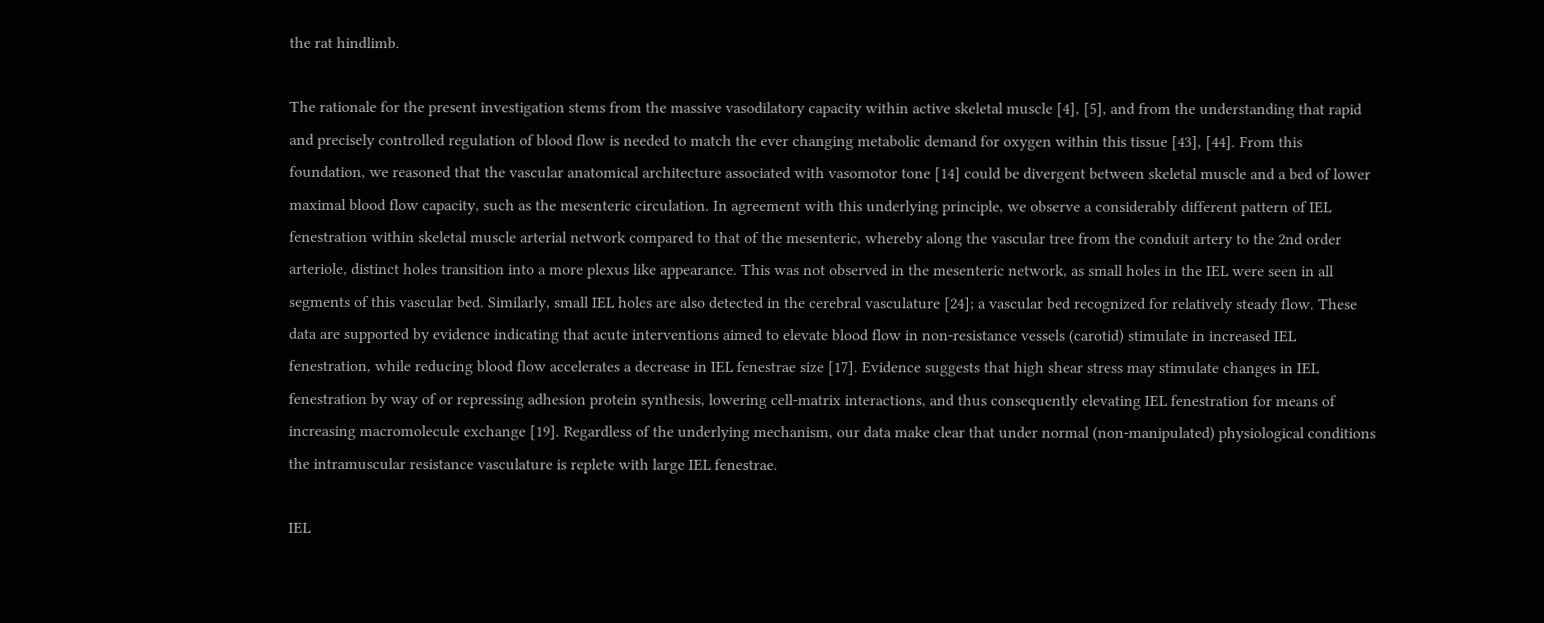the rat hindlimb.

The rationale for the present investigation stems from the massive vasodilatory capacity within active skeletal muscle [4], [5], and from the understanding that rapid and precisely controlled regulation of blood flow is needed to match the ever changing metabolic demand for oxygen within this tissue [43], [44]. From this foundation, we reasoned that the vascular anatomical architecture associated with vasomotor tone [14] could be divergent between skeletal muscle and a bed of lower maximal blood flow capacity, such as the mesenteric circulation. In agreement with this underlying principle, we observe a considerably different pattern of IEL fenestration within skeletal muscle arterial network compared to that of the mesenteric, whereby along the vascular tree from the conduit artery to the 2nd order arteriole, distinct holes transition into a more plexus like appearance. This was not observed in the mesenteric network, as small holes in the IEL were seen in all segments of this vascular bed. Similarly, small IEL holes are also detected in the cerebral vasculature [24]; a vascular bed recognized for relatively steady flow. These data are supported by evidence indicating that acute interventions aimed to elevate blood flow in non-resistance vessels (carotid) stimulate in increased IEL fenestration, while reducing blood flow accelerates a decrease in IEL fenestrae size [17]. Evidence suggests that high shear stress may stimulate changes in IEL fenestration by way of or repressing adhesion protein synthesis, lowering cell-matrix interactions, and thus consequently elevating IEL fenestration for means of increasing macromolecule exchange [19]. Regardless of the underlying mechanism, our data make clear that under normal (non-manipulated) physiological conditions the intramuscular resistance vasculature is replete with large IEL fenestrae.

IEL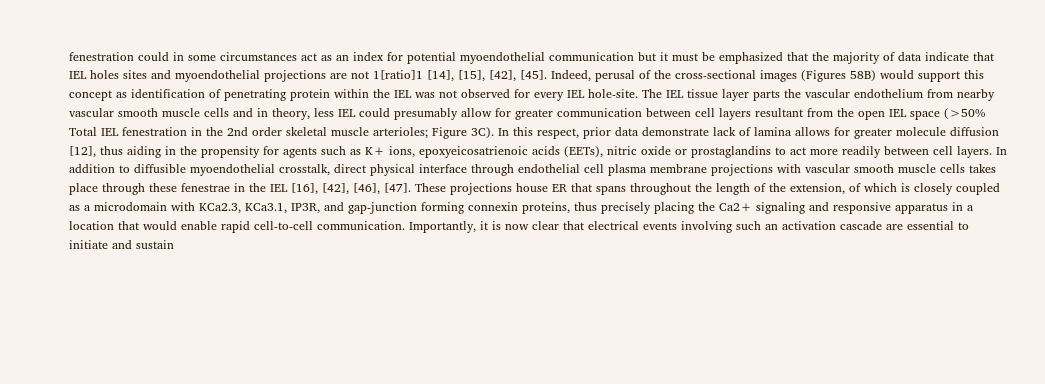fenestration could in some circumstances act as an index for potential myoendothelial communication but it must be emphasized that the majority of data indicate that IEL holes sites and myoendothelial projections are not 1[ratio]1 [14], [15], [42], [45]. Indeed, perusal of the cross-sectional images (Figures 58B) would support this concept as identification of penetrating protein within the IEL was not observed for every IEL hole-site. The IEL tissue layer parts the vascular endothelium from nearby vascular smooth muscle cells and in theory, less IEL could presumably allow for greater communication between cell layers resultant from the open IEL space (>50% Total IEL fenestration in the 2nd order skeletal muscle arterioles; Figure 3C). In this respect, prior data demonstrate lack of lamina allows for greater molecule diffusion [12], thus aiding in the propensity for agents such as K+ ions, epoxyeicosatrienoic acids (EETs), nitric oxide or prostaglandins to act more readily between cell layers. In addition to diffusible myoendothelial crosstalk, direct physical interface through endothelial cell plasma membrane projections with vascular smooth muscle cells takes place through these fenestrae in the IEL [16], [42], [46], [47]. These projections house ER that spans throughout the length of the extension, of which is closely coupled as a microdomain with KCa2.3, KCa3.1, IP3R, and gap-junction forming connexin proteins, thus precisely placing the Ca2+ signaling and responsive apparatus in a location that would enable rapid cell-to-cell communication. Importantly, it is now clear that electrical events involving such an activation cascade are essential to initiate and sustain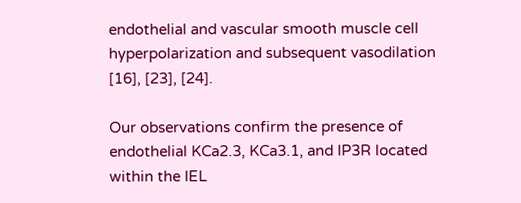endothelial and vascular smooth muscle cell hyperpolarization and subsequent vasodilation [16], [23], [24].

Our observations confirm the presence of endothelial KCa2.3, KCa3.1, and IP3R located within the IEL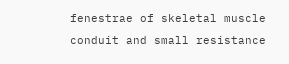fenestrae of skeletal muscle conduit and small resistance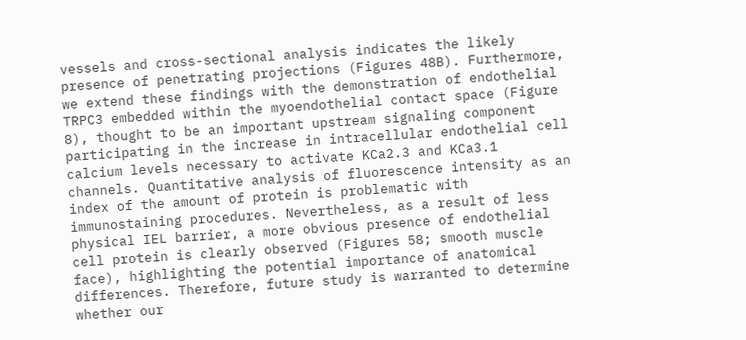vessels and cross-sectional analysis indicates the likely presence of penetrating projections (Figures 48B). Furthermore, we extend these findings with the demonstration of endothelial TRPC3 embedded within the myoendothelial contact space (Figure 8), thought to be an important upstream signaling component participating in the increase in intracellular endothelial cell calcium levels necessary to activate KCa2.3 and KCa3.1 channels. Quantitative analysis of fluorescence intensity as an index of the amount of protein is problematic with immunostaining procedures. Nevertheless, as a result of less physical IEL barrier, a more obvious presence of endothelial cell protein is clearly observed (Figures 58; smooth muscle face), highlighting the potential importance of anatomical differences. Therefore, future study is warranted to determine whether our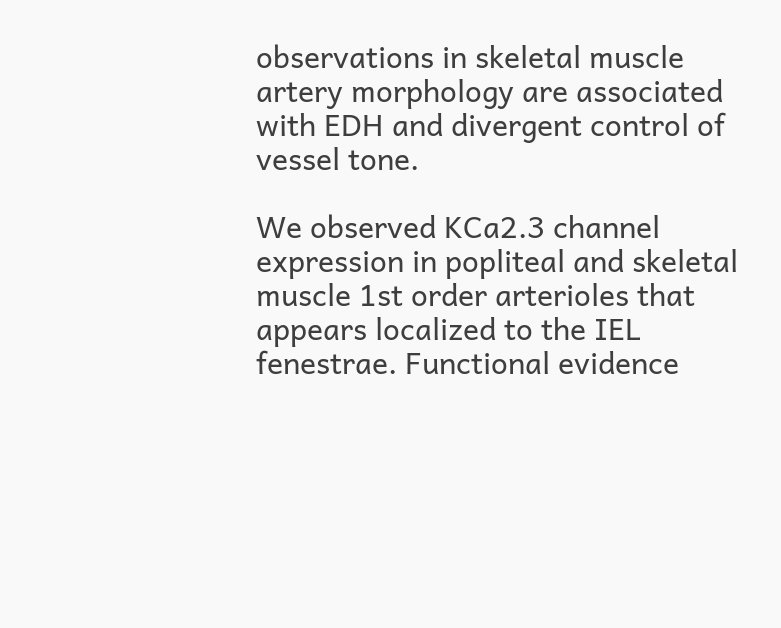observations in skeletal muscle artery morphology are associated with EDH and divergent control of vessel tone.

We observed KCa2.3 channel expression in popliteal and skeletal muscle 1st order arterioles that appears localized to the IEL fenestrae. Functional evidence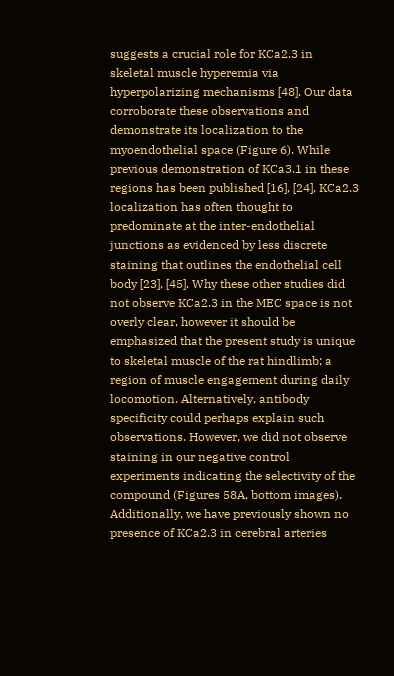suggests a crucial role for KCa2.3 in skeletal muscle hyperemia via hyperpolarizing mechanisms [48]. Our data corroborate these observations and demonstrate its localization to the myoendothelial space (Figure 6). While previous demonstration of KCa3.1 in these regions has been published [16], [24], KCa2.3 localization has often thought to predominate at the inter-endothelial junctions as evidenced by less discrete staining that outlines the endothelial cell body [23], [45]. Why these other studies did not observe KCa2.3 in the MEC space is not overly clear, however it should be emphasized that the present study is unique to skeletal muscle of the rat hindlimb; a region of muscle engagement during daily locomotion. Alternatively, antibody specificity could perhaps explain such observations. However, we did not observe staining in our negative control experiments indicating the selectivity of the compound (Figures 58A, bottom images). Additionally, we have previously shown no presence of KCa2.3 in cerebral arteries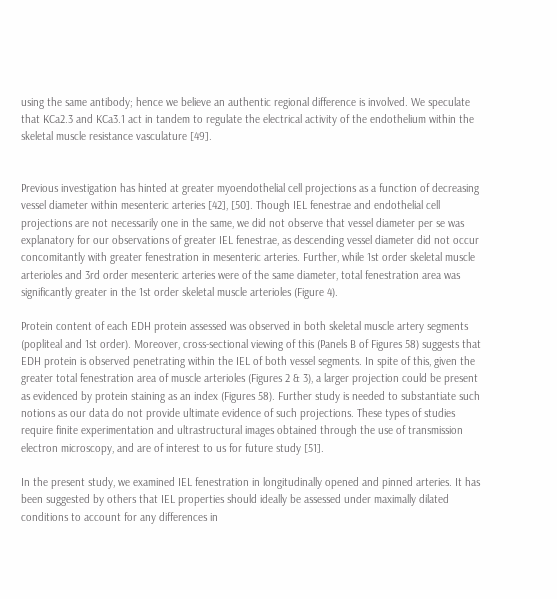using the same antibody; hence we believe an authentic regional difference is involved. We speculate that KCa2.3 and KCa3.1 act in tandem to regulate the electrical activity of the endothelium within the skeletal muscle resistance vasculature [49].


Previous investigation has hinted at greater myoendothelial cell projections as a function of decreasing vessel diameter within mesenteric arteries [42], [50]. Though IEL fenestrae and endothelial cell projections are not necessarily one in the same, we did not observe that vessel diameter per se was explanatory for our observations of greater IEL fenestrae, as descending vessel diameter did not occur concomitantly with greater fenestration in mesenteric arteries. Further, while 1st order skeletal muscle arterioles and 3rd order mesenteric arteries were of the same diameter, total fenestration area was significantly greater in the 1st order skeletal muscle arterioles (Figure 4).

Protein content of each EDH protein assessed was observed in both skeletal muscle artery segments (popliteal and 1st order). Moreover, cross-sectional viewing of this (Panels B of Figures 58) suggests that EDH protein is observed penetrating within the IEL of both vessel segments. In spite of this, given the greater total fenestration area of muscle arterioles (Figures 2 & 3), a larger projection could be present as evidenced by protein staining as an index (Figures 58). Further study is needed to substantiate such notions as our data do not provide ultimate evidence of such projections. These types of studies require finite experimentation and ultrastructural images obtained through the use of transmission electron microscopy, and are of interest to us for future study [51].

In the present study, we examined IEL fenestration in longitudinally opened and pinned arteries. It has been suggested by others that IEL properties should ideally be assessed under maximally dilated conditions to account for any differences in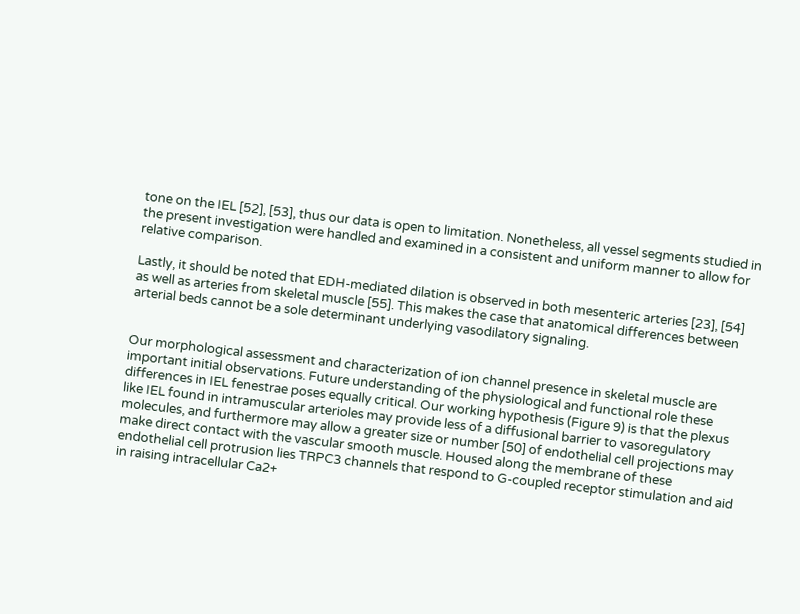tone on the IEL [52], [53], thus our data is open to limitation. Nonetheless, all vessel segments studied in the present investigation were handled and examined in a consistent and uniform manner to allow for relative comparison.

Lastly, it should be noted that EDH-mediated dilation is observed in both mesenteric arteries [23], [54] as well as arteries from skeletal muscle [55]. This makes the case that anatomical differences between arterial beds cannot be a sole determinant underlying vasodilatory signaling.


Our morphological assessment and characterization of ion channel presence in skeletal muscle are important initial observations. Future understanding of the physiological and functional role these differences in IEL fenestrae poses equally critical. Our working hypothesis (Figure 9) is that the plexus like IEL found in intramuscular arterioles may provide less of a diffusional barrier to vasoregulatory molecules, and furthermore may allow a greater size or number [50] of endothelial cell projections may make direct contact with the vascular smooth muscle. Housed along the membrane of these endothelial cell protrusion lies TRPC3 channels that respond to G-coupled receptor stimulation and aid in raising intracellular Ca2+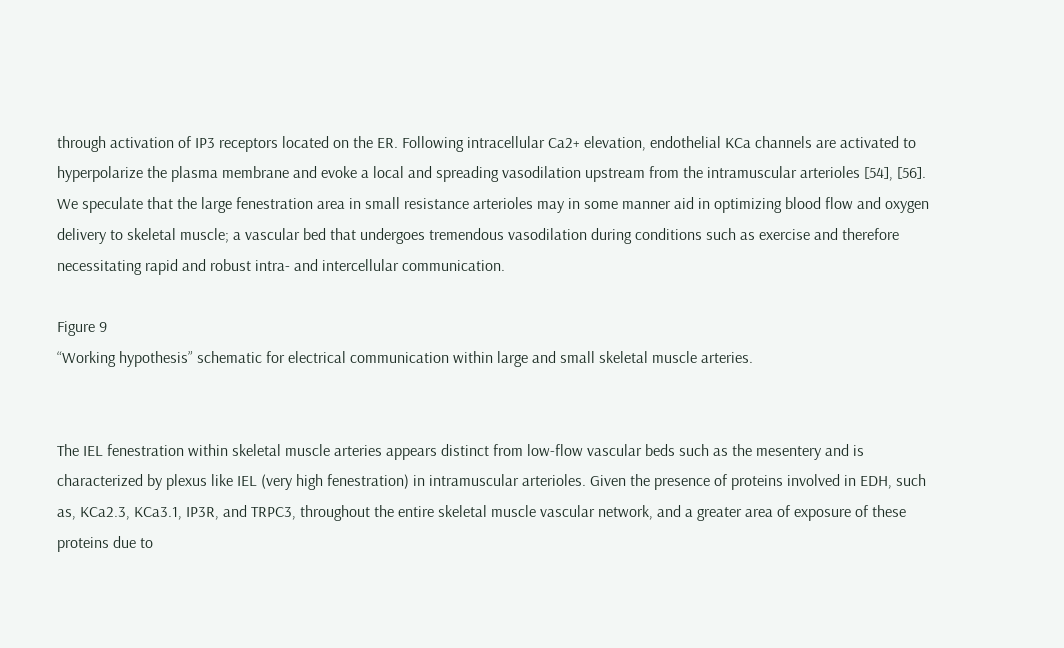through activation of IP3 receptors located on the ER. Following intracellular Ca2+ elevation, endothelial KCa channels are activated to hyperpolarize the plasma membrane and evoke a local and spreading vasodilation upstream from the intramuscular arterioles [54], [56]. We speculate that the large fenestration area in small resistance arterioles may in some manner aid in optimizing blood flow and oxygen delivery to skeletal muscle; a vascular bed that undergoes tremendous vasodilation during conditions such as exercise and therefore necessitating rapid and robust intra- and intercellular communication.

Figure 9
“Working hypothesis” schematic for electrical communication within large and small skeletal muscle arteries.


The IEL fenestration within skeletal muscle arteries appears distinct from low-flow vascular beds such as the mesentery and is characterized by plexus like IEL (very high fenestration) in intramuscular arterioles. Given the presence of proteins involved in EDH, such as, KCa2.3, KCa3.1, IP3R, and TRPC3, throughout the entire skeletal muscle vascular network, and a greater area of exposure of these proteins due to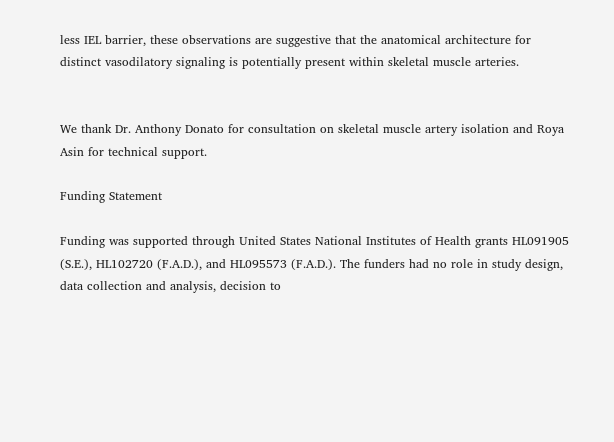less IEL barrier, these observations are suggestive that the anatomical architecture for distinct vasodilatory signaling is potentially present within skeletal muscle arteries.


We thank Dr. Anthony Donato for consultation on skeletal muscle artery isolation and Roya Asin for technical support.

Funding Statement

Funding was supported through United States National Institutes of Health grants HL091905 (S.E.), HL102720 (F.A.D.), and HL095573 (F.A.D.). The funders had no role in study design, data collection and analysis, decision to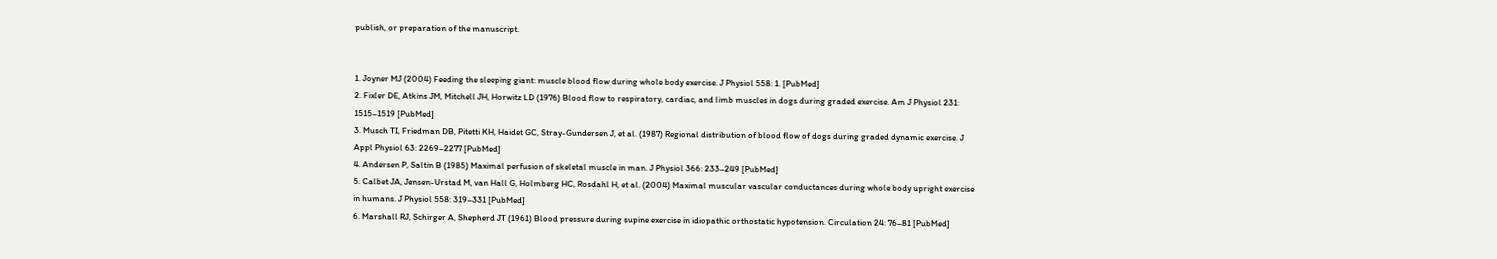publish, or preparation of the manuscript.


1. Joyner MJ (2004) Feeding the sleeping giant: muscle blood flow during whole body exercise. J Physiol 558: 1. [PubMed]
2. Fixler DE, Atkins JM, Mitchell JH, Horwitz LD (1976) Blood flow to respiratory, cardiac, and limb muscles in dogs during graded exercise. Am J Physiol 231: 1515–1519 [PubMed]
3. Musch TI, Friedman DB, Pitetti KH, Haidet GC, Stray-Gundersen J, et al. (1987) Regional distribution of blood flow of dogs during graded dynamic exercise. J Appl Physiol 63: 2269–2277 [PubMed]
4. Andersen P, Saltin B (1985) Maximal perfusion of skeletal muscle in man. J Physiol 366: 233–249 [PubMed]
5. Calbet JA, Jensen-Urstad M, van Hall G, Holmberg HC, Rosdahl H, et al. (2004) Maximal muscular vascular conductances during whole body upright exercise in humans. J Physiol 558: 319–331 [PubMed]
6. Marshall RJ, Schirger A, Shepherd JT (1961) Blood pressure during supine exercise in idiopathic orthostatic hypotension. Circulation 24: 76–81 [PubMed]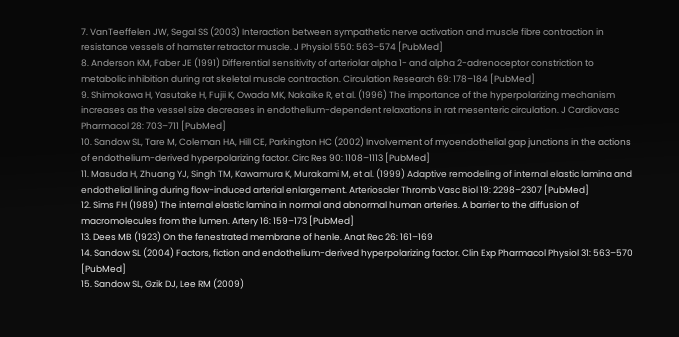7. VanTeeffelen JW, Segal SS (2003) Interaction between sympathetic nerve activation and muscle fibre contraction in resistance vessels of hamster retractor muscle. J Physiol 550: 563–574 [PubMed]
8. Anderson KM, Faber JE (1991) Differential sensitivity of arteriolar alpha 1- and alpha 2-adrenoceptor constriction to metabolic inhibition during rat skeletal muscle contraction. Circulation Research 69: 178–184 [PubMed]
9. Shimokawa H, Yasutake H, Fujii K, Owada MK, Nakaike R, et al. (1996) The importance of the hyperpolarizing mechanism increases as the vessel size decreases in endothelium-dependent relaxations in rat mesenteric circulation. J Cardiovasc Pharmacol 28: 703–711 [PubMed]
10. Sandow SL, Tare M, Coleman HA, Hill CE, Parkington HC (2002) Involvement of myoendothelial gap junctions in the actions of endothelium-derived hyperpolarizing factor. Circ Res 90: 1108–1113 [PubMed]
11. Masuda H, Zhuang YJ, Singh TM, Kawamura K, Murakami M, et al. (1999) Adaptive remodeling of internal elastic lamina and endothelial lining during flow-induced arterial enlargement. Arterioscler Thromb Vasc Biol 19: 2298–2307 [PubMed]
12. Sims FH (1989) The internal elastic lamina in normal and abnormal human arteries. A barrier to the diffusion of macromolecules from the lumen. Artery 16: 159–173 [PubMed]
13. Dees MB (1923) On the fenestrated membrane of henle. Anat Rec 26: 161–169
14. Sandow SL (2004) Factors, fiction and endothelium-derived hyperpolarizing factor. Clin Exp Pharmacol Physiol 31: 563–570 [PubMed]
15. Sandow SL, Gzik DJ, Lee RM (2009)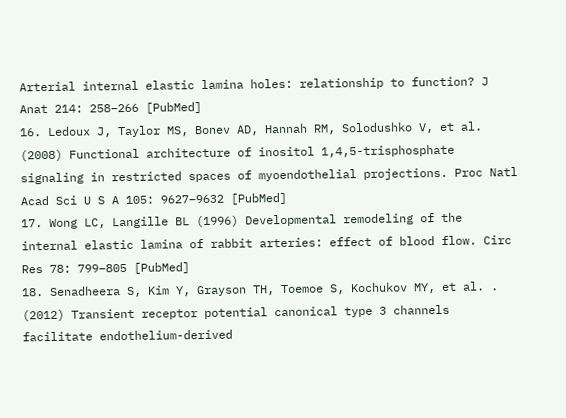Arterial internal elastic lamina holes: relationship to function? J Anat 214: 258–266 [PubMed]
16. Ledoux J, Taylor MS, Bonev AD, Hannah RM, Solodushko V, et al. (2008) Functional architecture of inositol 1,4,5-trisphosphate signaling in restricted spaces of myoendothelial projections. Proc Natl Acad Sci U S A 105: 9627–9632 [PubMed]
17. Wong LC, Langille BL (1996) Developmental remodeling of the internal elastic lamina of rabbit arteries: effect of blood flow. Circ Res 78: 799–805 [PubMed]
18. Senadheera S, Kim Y, Grayson TH, Toemoe S, Kochukov MY, et al. . (2012) Transient receptor potential canonical type 3 channels facilitate endothelium-derived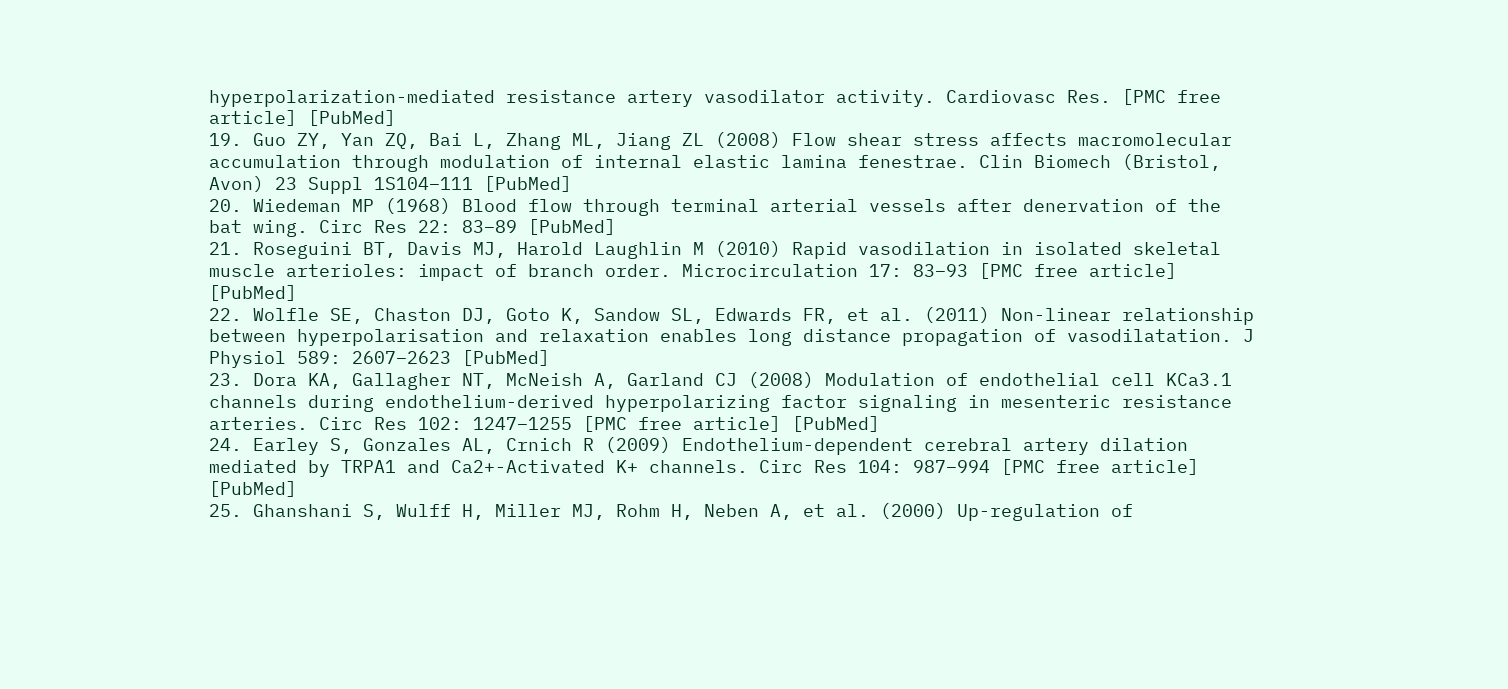hyperpolarization-mediated resistance artery vasodilator activity. Cardiovasc Res. [PMC free article] [PubMed]
19. Guo ZY, Yan ZQ, Bai L, Zhang ML, Jiang ZL (2008) Flow shear stress affects macromolecular accumulation through modulation of internal elastic lamina fenestrae. Clin Biomech (Bristol, Avon) 23 Suppl 1S104–111 [PubMed]
20. Wiedeman MP (1968) Blood flow through terminal arterial vessels after denervation of the bat wing. Circ Res 22: 83–89 [PubMed]
21. Roseguini BT, Davis MJ, Harold Laughlin M (2010) Rapid vasodilation in isolated skeletal muscle arterioles: impact of branch order. Microcirculation 17: 83–93 [PMC free article] [PubMed]
22. Wolfle SE, Chaston DJ, Goto K, Sandow SL, Edwards FR, et al. (2011) Non-linear relationship between hyperpolarisation and relaxation enables long distance propagation of vasodilatation. J Physiol 589: 2607–2623 [PubMed]
23. Dora KA, Gallagher NT, McNeish A, Garland CJ (2008) Modulation of endothelial cell KCa3.1 channels during endothelium-derived hyperpolarizing factor signaling in mesenteric resistance arteries. Circ Res 102: 1247–1255 [PMC free article] [PubMed]
24. Earley S, Gonzales AL, Crnich R (2009) Endothelium-dependent cerebral artery dilation mediated by TRPA1 and Ca2+-Activated K+ channels. Circ Res 104: 987–994 [PMC free article] [PubMed]
25. Ghanshani S, Wulff H, Miller MJ, Rohm H, Neben A, et al. (2000) Up-regulation of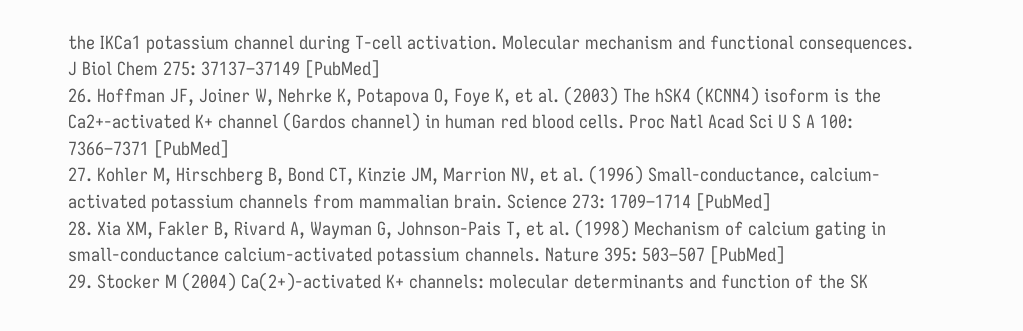the IKCa1 potassium channel during T-cell activation. Molecular mechanism and functional consequences. J Biol Chem 275: 37137–37149 [PubMed]
26. Hoffman JF, Joiner W, Nehrke K, Potapova O, Foye K, et al. (2003) The hSK4 (KCNN4) isoform is the Ca2+-activated K+ channel (Gardos channel) in human red blood cells. Proc Natl Acad Sci U S A 100: 7366–7371 [PubMed]
27. Kohler M, Hirschberg B, Bond CT, Kinzie JM, Marrion NV, et al. (1996) Small-conductance, calcium-activated potassium channels from mammalian brain. Science 273: 1709–1714 [PubMed]
28. Xia XM, Fakler B, Rivard A, Wayman G, Johnson-Pais T, et al. (1998) Mechanism of calcium gating in small-conductance calcium-activated potassium channels. Nature 395: 503–507 [PubMed]
29. Stocker M (2004) Ca(2+)-activated K+ channels: molecular determinants and function of the SK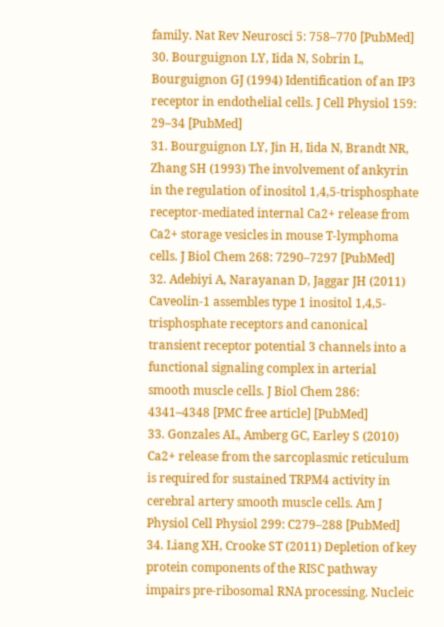family. Nat Rev Neurosci 5: 758–770 [PubMed]
30. Bourguignon LY, Iida N, Sobrin L, Bourguignon GJ (1994) Identification of an IP3 receptor in endothelial cells. J Cell Physiol 159: 29–34 [PubMed]
31. Bourguignon LY, Jin H, Iida N, Brandt NR, Zhang SH (1993) The involvement of ankyrin in the regulation of inositol 1,4,5-trisphosphate receptor-mediated internal Ca2+ release from Ca2+ storage vesicles in mouse T-lymphoma cells. J Biol Chem 268: 7290–7297 [PubMed]
32. Adebiyi A, Narayanan D, Jaggar JH (2011) Caveolin-1 assembles type 1 inositol 1,4,5-trisphosphate receptors and canonical transient receptor potential 3 channels into a functional signaling complex in arterial smooth muscle cells. J Biol Chem 286: 4341–4348 [PMC free article] [PubMed]
33. Gonzales AL, Amberg GC, Earley S (2010) Ca2+ release from the sarcoplasmic reticulum is required for sustained TRPM4 activity in cerebral artery smooth muscle cells. Am J Physiol Cell Physiol 299: C279–288 [PubMed]
34. Liang XH, Crooke ST (2011) Depletion of key protein components of the RISC pathway impairs pre-ribosomal RNA processing. Nucleic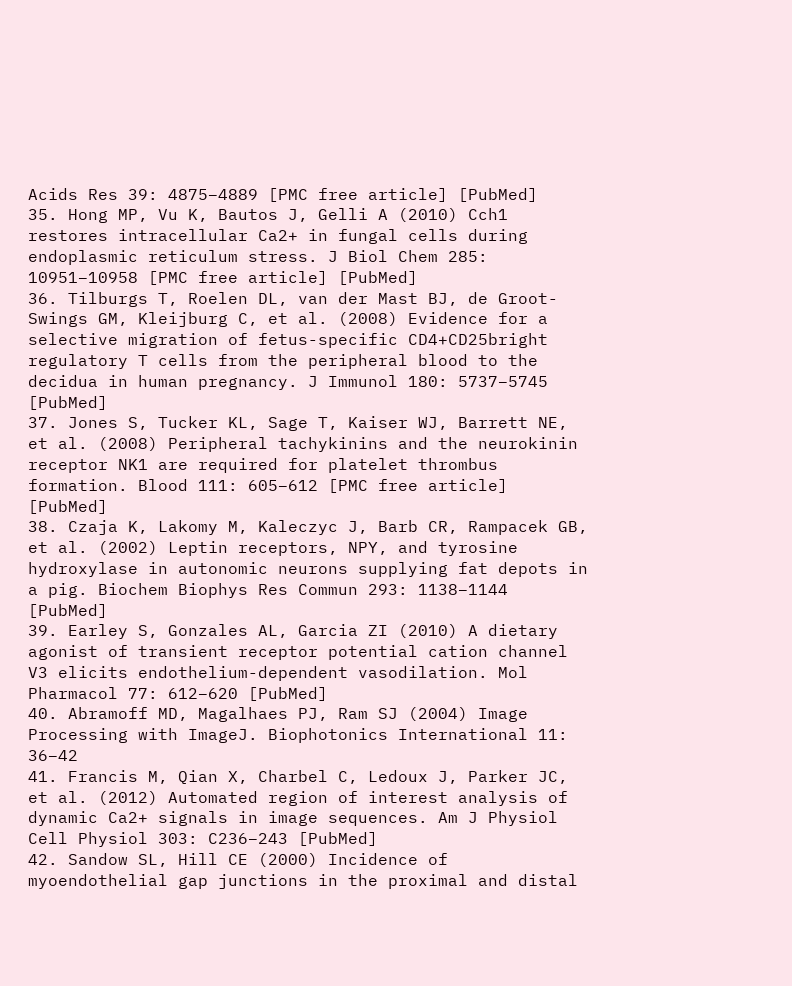Acids Res 39: 4875–4889 [PMC free article] [PubMed]
35. Hong MP, Vu K, Bautos J, Gelli A (2010) Cch1 restores intracellular Ca2+ in fungal cells during endoplasmic reticulum stress. J Biol Chem 285: 10951–10958 [PMC free article] [PubMed]
36. Tilburgs T, Roelen DL, van der Mast BJ, de Groot-Swings GM, Kleijburg C, et al. (2008) Evidence for a selective migration of fetus-specific CD4+CD25bright regulatory T cells from the peripheral blood to the decidua in human pregnancy. J Immunol 180: 5737–5745 [PubMed]
37. Jones S, Tucker KL, Sage T, Kaiser WJ, Barrett NE, et al. (2008) Peripheral tachykinins and the neurokinin receptor NK1 are required for platelet thrombus formation. Blood 111: 605–612 [PMC free article] [PubMed]
38. Czaja K, Lakomy M, Kaleczyc J, Barb CR, Rampacek GB, et al. (2002) Leptin receptors, NPY, and tyrosine hydroxylase in autonomic neurons supplying fat depots in a pig. Biochem Biophys Res Commun 293: 1138–1144 [PubMed]
39. Earley S, Gonzales AL, Garcia ZI (2010) A dietary agonist of transient receptor potential cation channel V3 elicits endothelium-dependent vasodilation. Mol Pharmacol 77: 612–620 [PubMed]
40. Abramoff MD, Magalhaes PJ, Ram SJ (2004) Image Processing with ImageJ. Biophotonics International 11: 36–42
41. Francis M, Qian X, Charbel C, Ledoux J, Parker JC, et al. (2012) Automated region of interest analysis of dynamic Ca2+ signals in image sequences. Am J Physiol Cell Physiol 303: C236–243 [PubMed]
42. Sandow SL, Hill CE (2000) Incidence of myoendothelial gap junctions in the proximal and distal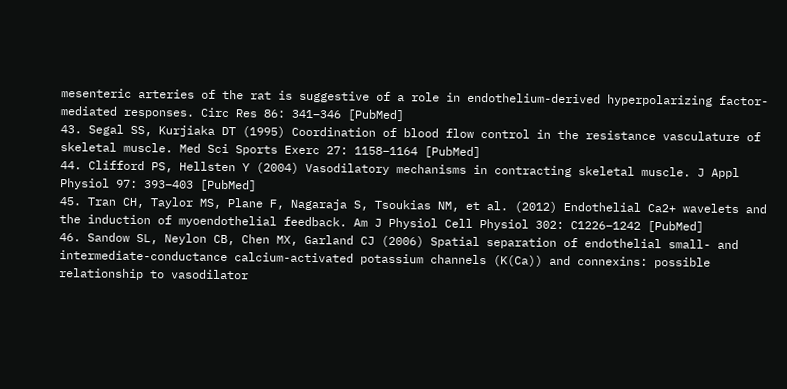mesenteric arteries of the rat is suggestive of a role in endothelium-derived hyperpolarizing factor-mediated responses. Circ Res 86: 341–346 [PubMed]
43. Segal SS, Kurjiaka DT (1995) Coordination of blood flow control in the resistance vasculature of skeletal muscle. Med Sci Sports Exerc 27: 1158–1164 [PubMed]
44. Clifford PS, Hellsten Y (2004) Vasodilatory mechanisms in contracting skeletal muscle. J Appl Physiol 97: 393–403 [PubMed]
45. Tran CH, Taylor MS, Plane F, Nagaraja S, Tsoukias NM, et al. (2012) Endothelial Ca2+ wavelets and the induction of myoendothelial feedback. Am J Physiol Cell Physiol 302: C1226–1242 [PubMed]
46. Sandow SL, Neylon CB, Chen MX, Garland CJ (2006) Spatial separation of endothelial small- and intermediate-conductance calcium-activated potassium channels (K(Ca)) and connexins: possible relationship to vasodilator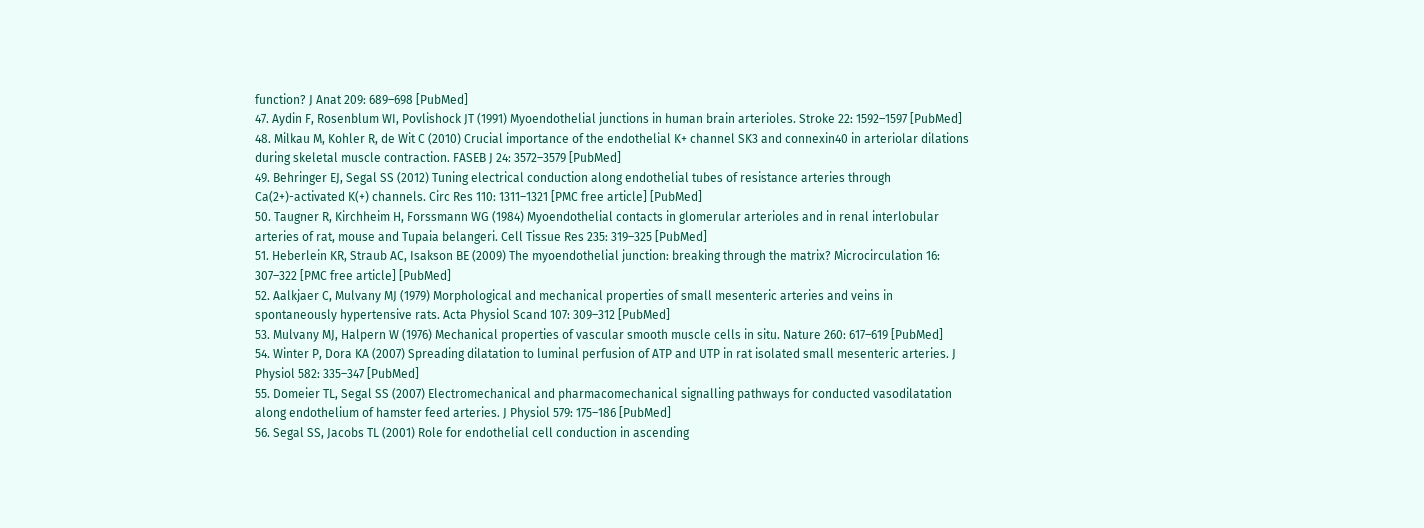function? J Anat 209: 689–698 [PubMed]
47. Aydin F, Rosenblum WI, Povlishock JT (1991) Myoendothelial junctions in human brain arterioles. Stroke 22: 1592–1597 [PubMed]
48. Milkau M, Kohler R, de Wit C (2010) Crucial importance of the endothelial K+ channel SK3 and connexin40 in arteriolar dilations during skeletal muscle contraction. FASEB J 24: 3572–3579 [PubMed]
49. Behringer EJ, Segal SS (2012) Tuning electrical conduction along endothelial tubes of resistance arteries through Ca(2+)-activated K(+) channels. Circ Res 110: 1311–1321 [PMC free article] [PubMed]
50. Taugner R, Kirchheim H, Forssmann WG (1984) Myoendothelial contacts in glomerular arterioles and in renal interlobular arteries of rat, mouse and Tupaia belangeri. Cell Tissue Res 235: 319–325 [PubMed]
51. Heberlein KR, Straub AC, Isakson BE (2009) The myoendothelial junction: breaking through the matrix? Microcirculation 16: 307–322 [PMC free article] [PubMed]
52. Aalkjaer C, Mulvany MJ (1979) Morphological and mechanical properties of small mesenteric arteries and veins in spontaneously hypertensive rats. Acta Physiol Scand 107: 309–312 [PubMed]
53. Mulvany MJ, Halpern W (1976) Mechanical properties of vascular smooth muscle cells in situ. Nature 260: 617–619 [PubMed]
54. Winter P, Dora KA (2007) Spreading dilatation to luminal perfusion of ATP and UTP in rat isolated small mesenteric arteries. J Physiol 582: 335–347 [PubMed]
55. Domeier TL, Segal SS (2007) Electromechanical and pharmacomechanical signalling pathways for conducted vasodilatation along endothelium of hamster feed arteries. J Physiol 579: 175–186 [PubMed]
56. Segal SS, Jacobs TL (2001) Role for endothelial cell conduction in ascending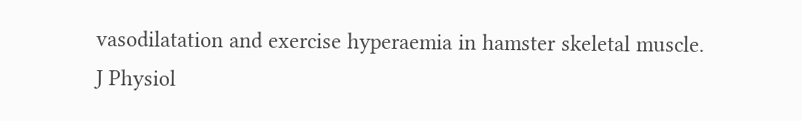vasodilatation and exercise hyperaemia in hamster skeletal muscle. J Physiol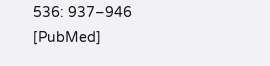536: 937–946 [PubMed]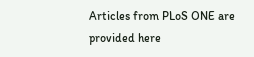Articles from PLoS ONE are provided here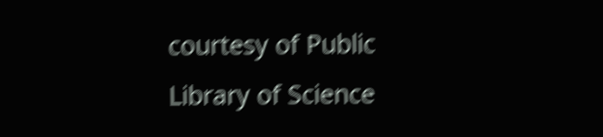courtesy of Public Library of Science